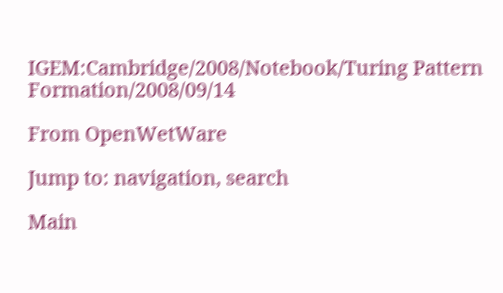IGEM:Cambridge/2008/Notebook/Turing Pattern Formation/2008/09/14

From OpenWetWare

Jump to: navigation, search

Main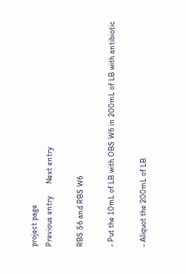project page
Previous entry      Next entry

RBS S6 and RBS W6

- Put the 10mL of LB with OBS W6 in 200mL of LB with antibiotic

- Aliquot the 200mL of LB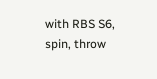with RBS S6, spin, throw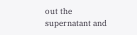out the supernatant and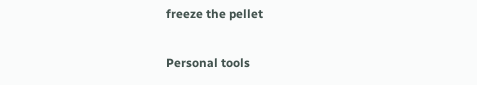freeze the pellet

Personal tools